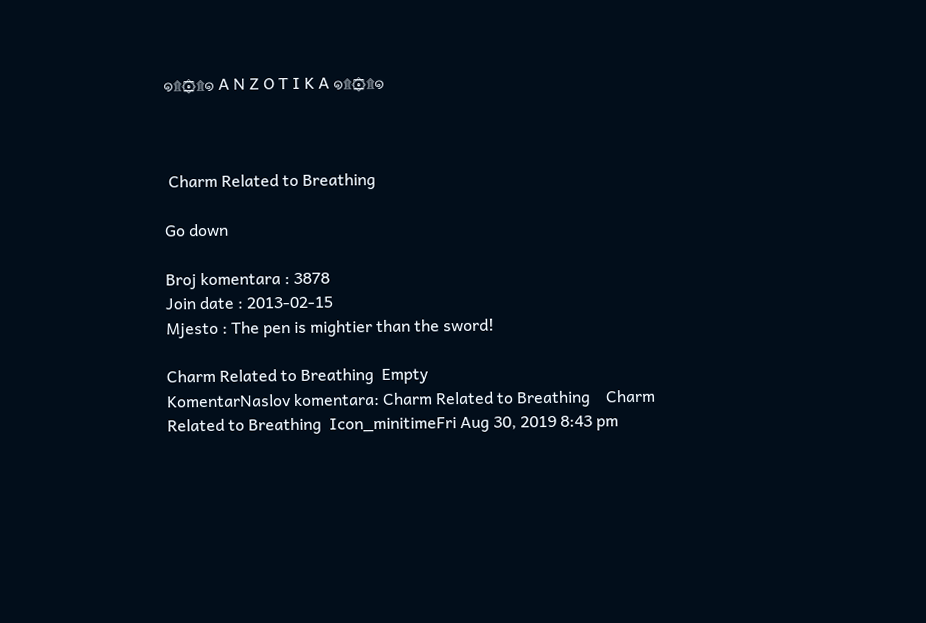๑۩۞۩๑ A N Z O T I K A ๑۩۞۩๑



 Charm Related to Breathing

Go down

Broj komentara : 3878
Join date : 2013-02-15
Mjesto : The pen is mightier than the sword!

Charm Related to Breathing  Empty
KomentarNaslov komentara: Charm Related to Breathing    Charm Related to Breathing  Icon_minitimeFri Aug 30, 2019 8:43 pm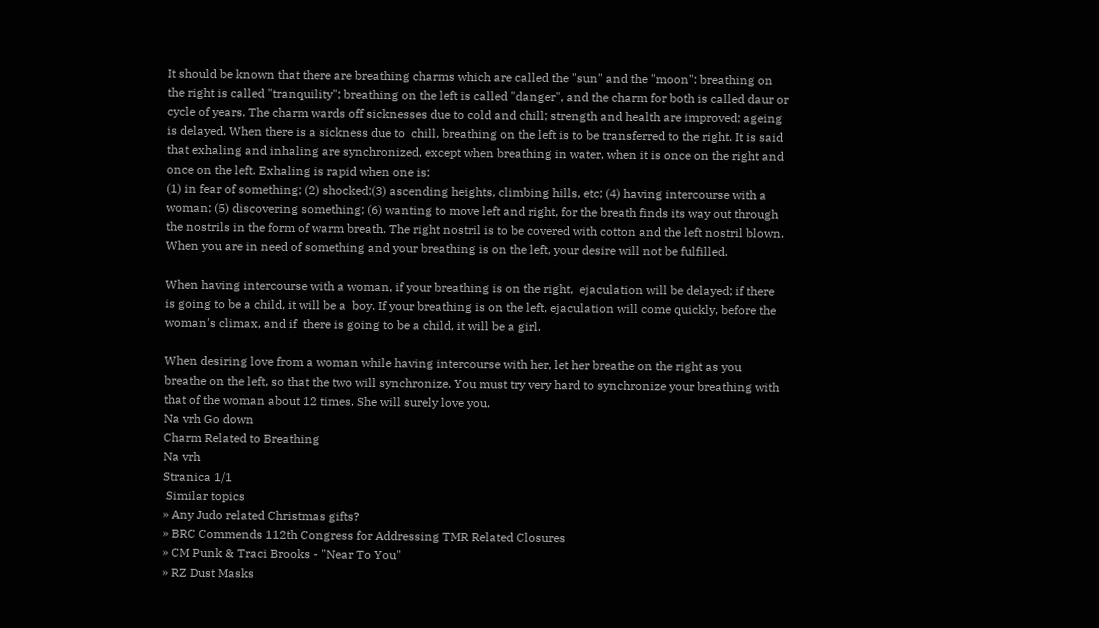It should be known that there are breathing charms which are called the "sun" and the "moon": breathing on the right is called "tranquility"; breathing on the left is called "danger", and the charm for both is called daur or cycle of years. The charm wards off sicknesses due to cold and chill; strength and health are improved; ageing is delayed. When there is a sickness due to  chill, breathing on the left is to be transferred to the right. It is said that exhaling and inhaling are synchronized, except when breathing in water, when it is once on the right and once on the left. Exhaling is rapid when one is:
(1) in fear of something; (2) shocked;(3) ascending heights, climbing hills, etc; (4) having intercourse with a woman; (5) discovering something; (6) wanting to move left and right, for the breath finds its way out through the nostrils in the form of warm breath. The right nostril is to be covered with cotton and the left nostril blown. When you are in need of something and your breathing is on the left, your desire will not be fulfilled.

When having intercourse with a woman, if your breathing is on the right,  ejaculation will be delayed; if there is going to be a child, it will be a  boy. If your breathing is on the left, ejaculation will come quickly, before the woman's climax, and if  there is going to be a child, it will be a girl.

When desiring love from a woman while having intercourse with her, let her breathe on the right as you breathe on the left, so that the two will synchronize. You must try very hard to synchronize your breathing with that of the woman about 12 times. She will surely love you.
Na vrh Go down
Charm Related to Breathing
Na vrh
Stranica 1/1
 Similar topics
» Any Judo related Christmas gifts?
» BRC Commends 112th Congress for Addressing TMR Related Closures
» CM Punk & Traci Brooks - "Near To You"
» RZ Dust Masks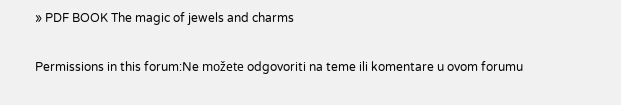» PDF BOOK The magic of jewels and charms

Permissions in this forum:Ne možete odgovoriti na teme ili komentare u ovom forumu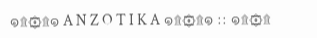๑۩۞۩๑ A N Z O T I K A ๑۩۞۩๑ :: ๑۩۞۩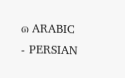๑ ARABIC - PERSIAN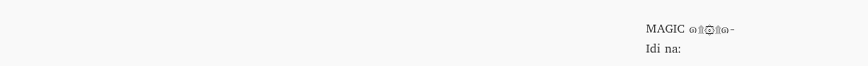MAGIC ๑۩۞۩๑-
Idi na: